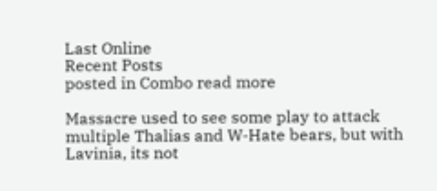Last Online
Recent Posts
posted in Combo read more

Massacre used to see some play to attack multiple Thalias and W-Hate bears, but with Lavinia, its not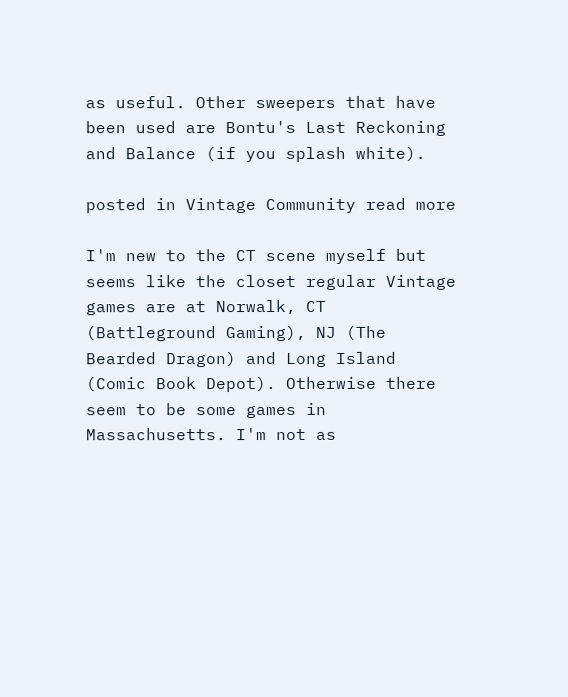as useful. Other sweepers that have been used are Bontu's Last Reckoning and Balance (if you splash white).

posted in Vintage Community read more

I'm new to the CT scene myself but seems like the closet regular Vintage games are at Norwalk, CT (Battleground Gaming), NJ (The Bearded Dragon) and Long Island (Comic Book Depot). Otherwise there seem to be some games in Massachusetts. I'm not as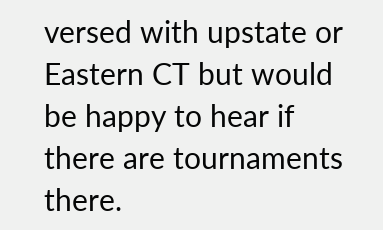versed with upstate or Eastern CT but would be happy to hear if there are tournaments there.